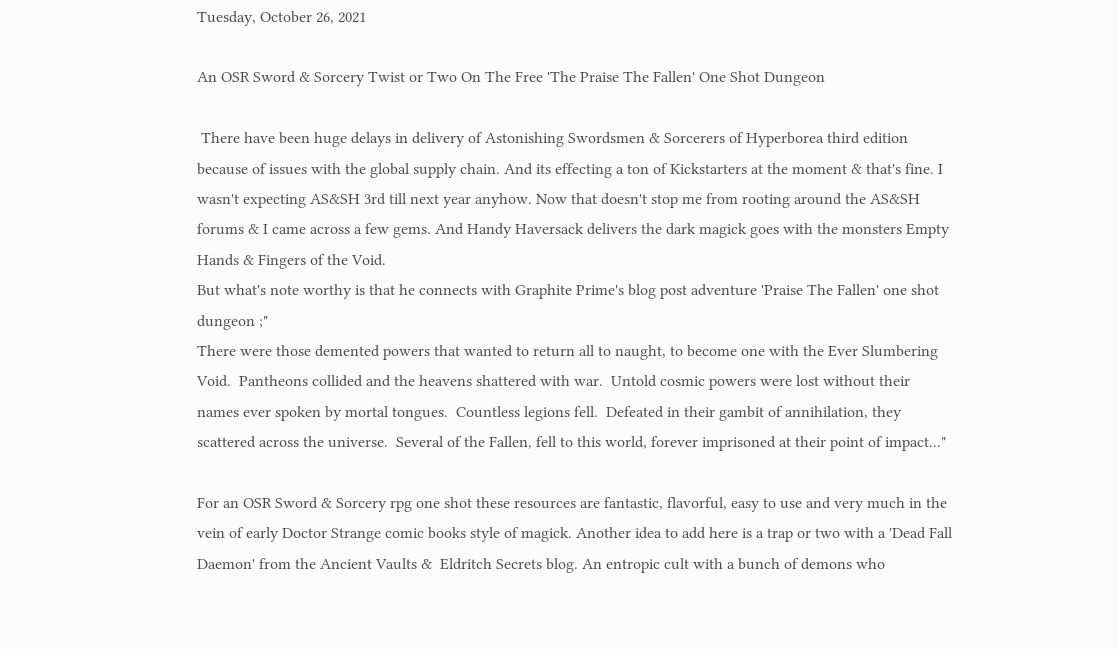Tuesday, October 26, 2021

An OSR Sword & Sorcery Twist or Two On The Free 'The Praise The Fallen' One Shot Dungeon

 There have been huge delays in delivery of Astonishing Swordsmen & Sorcerers of Hyperborea third edition because of issues with the global supply chain. And its effecting a ton of Kickstarters at the moment & that's fine. I wasn't expecting AS&SH 3rd till next year anyhow. Now that doesn't stop me from rooting around the AS&SH forums & I came across a few gems. And Handy Haversack delivers the dark magick goes with the monsters Empty Hands & Fingers of the Void.
But what's note worthy is that he connects with Graphite Prime's blog post adventure 'Praise The Fallen' one shot dungeon ;"
There were those demented powers that wanted to return all to naught, to become one with the Ever Slumbering Void.  Pantheons collided and the heavens shattered with war.  Untold cosmic powers were lost without their names ever spoken by mortal tongues.  Countless legions fell.  Defeated in their gambit of annihilation, they scattered across the universe.  Several of the Fallen, fell to this world, forever imprisoned at their point of impact..."

For an OSR Sword & Sorcery rpg one shot these resources are fantastic, flavorful, easy to use and very much in the vein of early Doctor Strange comic books style of magick. Another idea to add here is a trap or two with a 'Dead Fall Daemon' from the Ancient Vaults &  Eldritch Secrets blog. An entropic cult with a bunch of demons who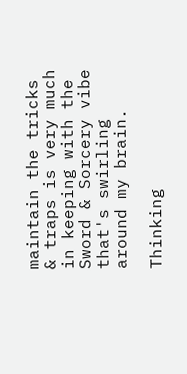maintain the tricks & traps is very much in keeping with the Sword & Sorcery vibe that's swirling around my brain.

Thinking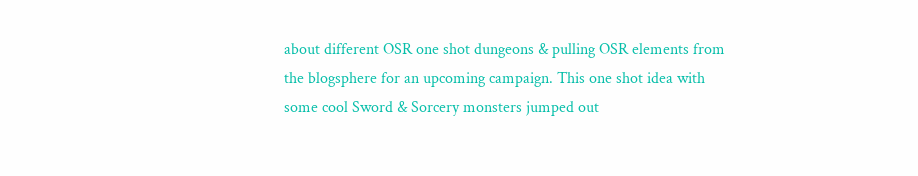about different OSR one shot dungeons & pulling OSR elements from the blogsphere for an upcoming campaign. This one shot idea with some cool Sword & Sorcery monsters jumped out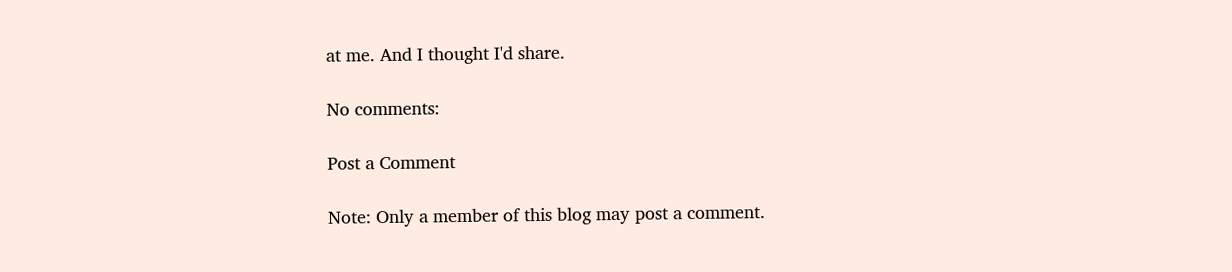at me. And I thought I'd share.

No comments:

Post a Comment

Note: Only a member of this blog may post a comment.